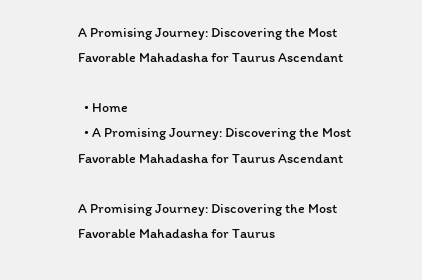A Promising Journey: Discovering the Most Favorable Mahadasha for Taurus Ascendant

  • Home
  • A Promising Journey: Discovering the Most Favorable Mahadasha for Taurus Ascendant

A Promising Journey: Discovering the Most Favorable Mahadasha for Taurus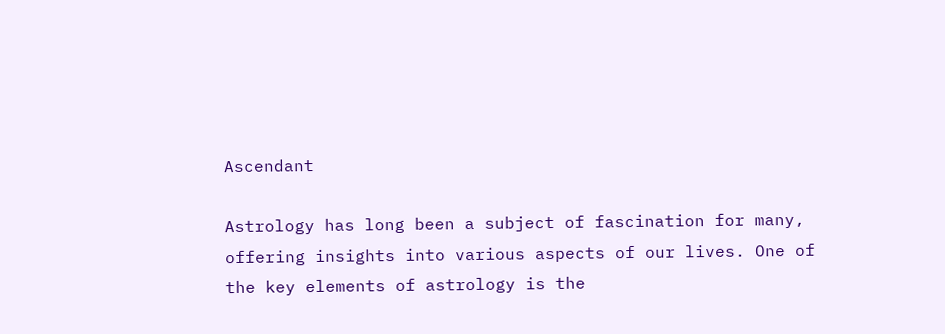Ascendant

Astrology has long been a subject of fascination for many, offering insights into various aspects of our lives. One of the key elements of astrology is the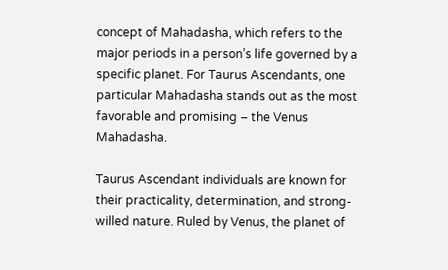concept of Mahadasha, which refers to the major periods in a person’s life governed by a specific planet. For Taurus Ascendants, one particular Mahadasha stands out as the most favorable and promising – the Venus Mahadasha.

Taurus Ascendant individuals are known for their practicality, determination, and strong-willed nature. Ruled by Venus, the planet of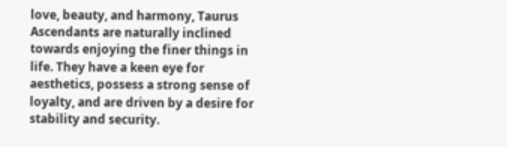love, beauty, and harmony, Taurus Ascendants are naturally inclined towards enjoying the finer things in life. They have a keen eye for aesthetics, possess a strong sense of loyalty, and are driven by a desire for stability and security.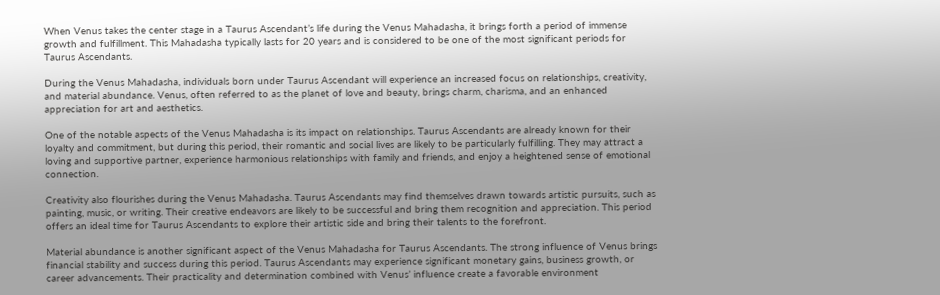When Venus takes the center stage in a Taurus Ascendant’s life during the Venus Mahadasha, it brings forth a period of immense growth and fulfillment. This Mahadasha typically lasts for 20 years and is considered to be one of the most significant periods for Taurus Ascendants.

During the Venus Mahadasha, individuals born under Taurus Ascendant will experience an increased focus on relationships, creativity, and material abundance. Venus, often referred to as the planet of love and beauty, brings charm, charisma, and an enhanced appreciation for art and aesthetics.

One of the notable aspects of the Venus Mahadasha is its impact on relationships. Taurus Ascendants are already known for their loyalty and commitment, but during this period, their romantic and social lives are likely to be particularly fulfilling. They may attract a loving and supportive partner, experience harmonious relationships with family and friends, and enjoy a heightened sense of emotional connection.

Creativity also flourishes during the Venus Mahadasha. Taurus Ascendants may find themselves drawn towards artistic pursuits, such as painting, music, or writing. Their creative endeavors are likely to be successful and bring them recognition and appreciation. This period offers an ideal time for Taurus Ascendants to explore their artistic side and bring their talents to the forefront.

Material abundance is another significant aspect of the Venus Mahadasha for Taurus Ascendants. The strong influence of Venus brings financial stability and success during this period. Taurus Ascendants may experience significant monetary gains, business growth, or career advancements. Their practicality and determination combined with Venus’ influence create a favorable environment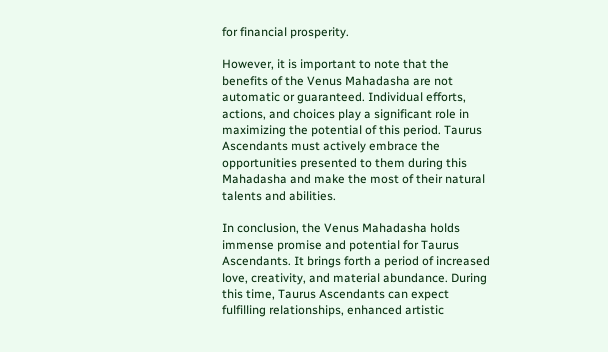for financial prosperity.

However, it is important to note that the benefits of the Venus Mahadasha are not automatic or guaranteed. Individual efforts, actions, and choices play a significant role in maximizing the potential of this period. Taurus Ascendants must actively embrace the opportunities presented to them during this Mahadasha and make the most of their natural talents and abilities.

In conclusion, the Venus Mahadasha holds immense promise and potential for Taurus Ascendants. It brings forth a period of increased love, creativity, and material abundance. During this time, Taurus Ascendants can expect fulfilling relationships, enhanced artistic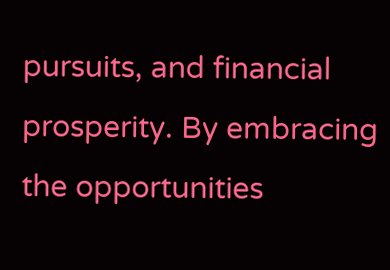pursuits, and financial prosperity. By embracing the opportunities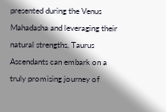presented during the Venus Mahadasha and leveraging their natural strengths, Taurus Ascendants can embark on a truly promising journey of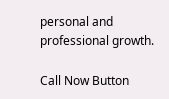personal and professional growth.

Call Now Button